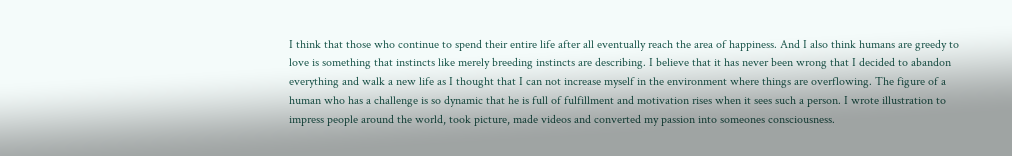I think that those who continue to spend their entire life after all eventually reach the area of happiness. And I also think humans are greedy to love is something that instincts like merely breeding instincts are describing. I believe that it has never been wrong that I decided to abandon everything and walk a new life as I thought that I can not increase myself in the environment where things are overflowing. The figure of a human who has a challenge is so dynamic that he is full of fulfillment and motivation rises when it sees such a person. I wrote illustration to impress people around the world, took picture, made videos and converted my passion into someones consciousness.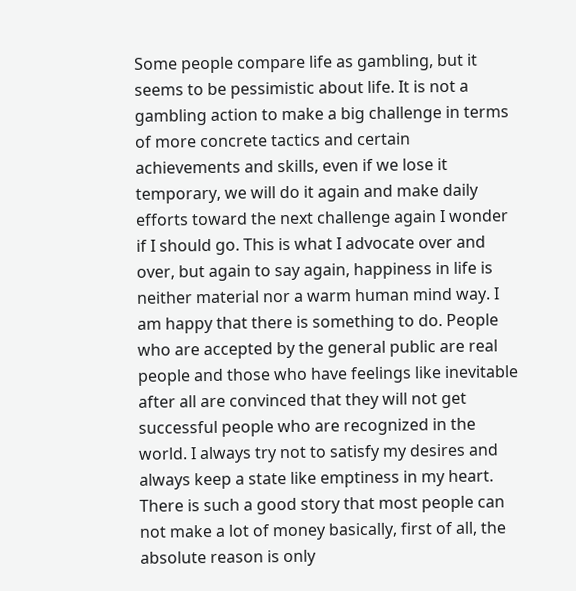Some people compare life as gambling, but it seems to be pessimistic about life. It is not a gambling action to make a big challenge in terms of more concrete tactics and certain achievements and skills, even if we lose it temporary, we will do it again and make daily efforts toward the next challenge again I wonder if I should go. This is what I advocate over and over, but again to say again, happiness in life is neither material nor a warm human mind way. I am happy that there is something to do. People who are accepted by the general public are real people and those who have feelings like inevitable after all are convinced that they will not get successful people who are recognized in the world. I always try not to satisfy my desires and always keep a state like emptiness in my heart. There is such a good story that most people can not make a lot of money basically, first of all, the absolute reason is only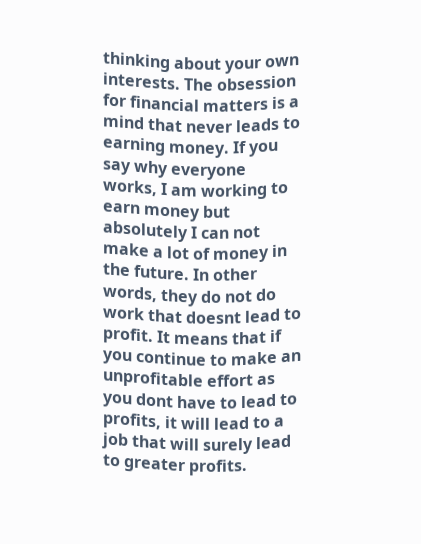thinking about your own interests. The obsession for financial matters is a mind that never leads to earning money. If you say why everyone works, I am working to earn money but absolutely I can not make a lot of money in the future. In other words, they do not do work that doesnt lead to profit. It means that if you continue to make an unprofitable effort as you dont have to lead to profits, it will lead to a job that will surely lead to greater profits.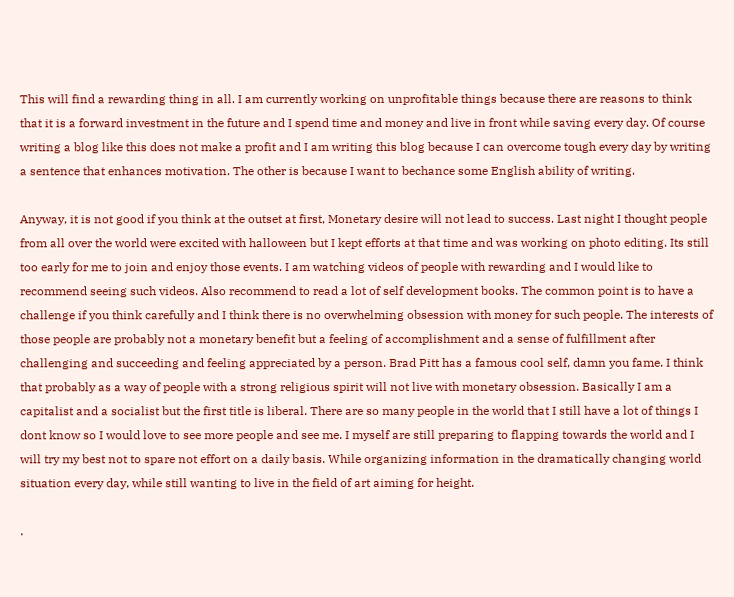This will find a rewarding thing in all. I am currently working on unprofitable things because there are reasons to think that it is a forward investment in the future and I spend time and money and live in front while saving every day. Of course writing a blog like this does not make a profit and I am writing this blog because I can overcome tough every day by writing a sentence that enhances motivation. The other is because I want to bechance some English ability of writing.

Anyway, it is not good if you think at the outset at first, Monetary desire will not lead to success. Last night I thought people from all over the world were excited with halloween but I kept efforts at that time and was working on photo editing. Its still too early for me to join and enjoy those events. I am watching videos of people with rewarding and I would like to recommend seeing such videos. Also recommend to read a lot of self development books. The common point is to have a challenge if you think carefully and I think there is no overwhelming obsession with money for such people. The interests of those people are probably not a monetary benefit but a feeling of accomplishment and a sense of fulfillment after challenging and succeeding and feeling appreciated by a person. Brad Pitt has a famous cool self, damn you fame. I think that probably as a way of people with a strong religious spirit will not live with monetary obsession. Basically I am a capitalist and a socialist but the first title is liberal. There are so many people in the world that I still have a lot of things I dont know so I would love to see more people and see me. I myself are still preparing to flapping towards the world and I will try my best not to spare not effort on a daily basis. While organizing information in the dramatically changing world situation every day, while still wanting to live in the field of art aiming for height.

.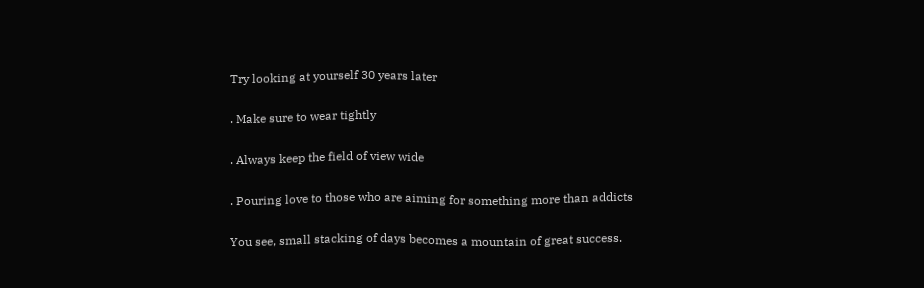Try looking at yourself 30 years later

. Make sure to wear tightly

. Always keep the field of view wide

. Pouring love to those who are aiming for something more than addicts

You see, small stacking of days becomes a mountain of great success.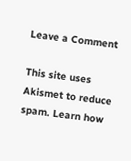Leave a Comment

This site uses Akismet to reduce spam. Learn how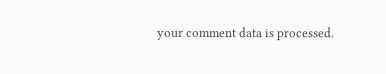your comment data is processed.